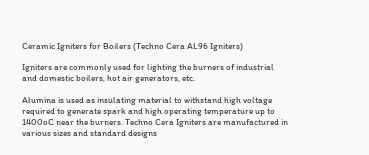Ceramic Igniters for Boilers (Techno Cera AL96 Igniters)

Igniters are commonly used for lighting the burners of industrial and domestic boilers, hot air generators, etc.

Alumina is used as insulating material to withstand high voltage required to generate spark and high operating temperature up to 1400oC near the burners. Techno Cera Igniters are manufactured in various sizes and standard designs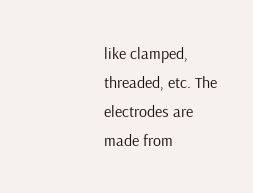like clamped, threaded, etc. The electrodes are made from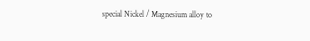special Nickel / Magnesium alloy to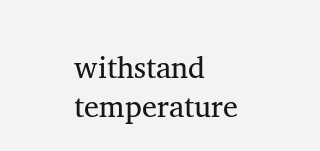withstand temperature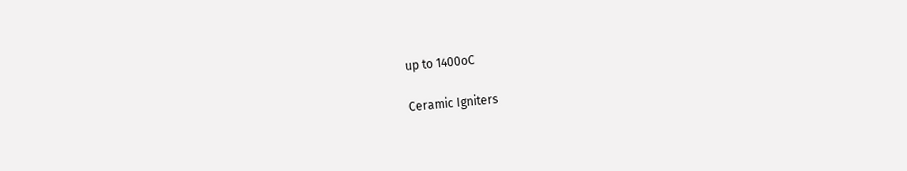up to 1400oC

Ceramic Igniters